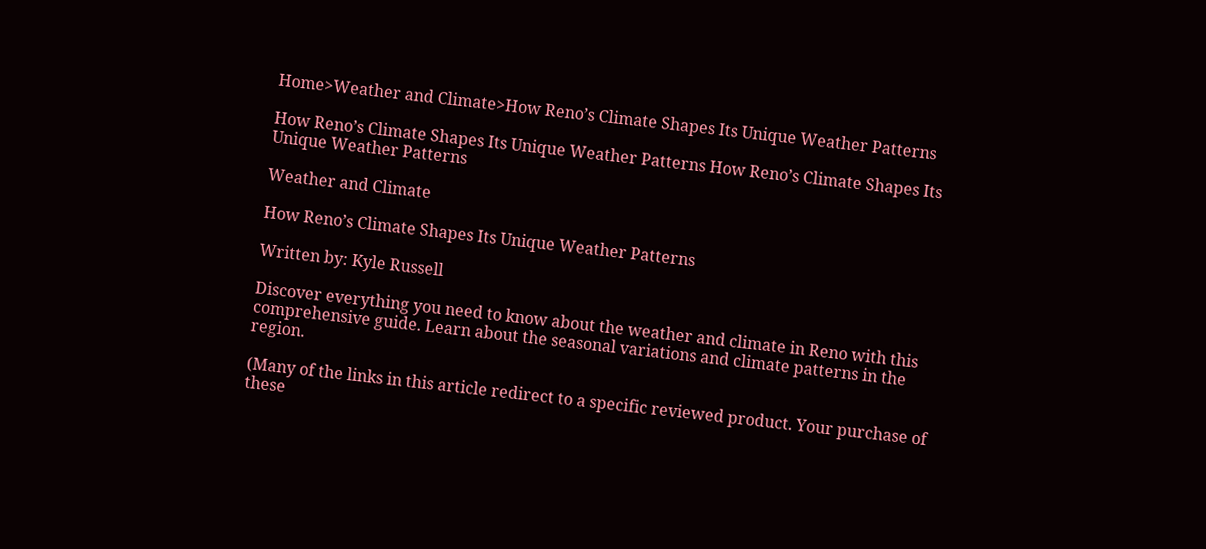Home>Weather and Climate>How Reno’s Climate Shapes Its Unique Weather Patterns

How Reno’s Climate Shapes Its Unique Weather Patterns How Reno’s Climate Shapes Its Unique Weather Patterns

Weather and Climate

How Reno’s Climate Shapes Its Unique Weather Patterns

Written by: Kyle Russell

Discover everything you need to know about the weather and climate in Reno with this comprehensive guide. Learn about the seasonal variations and climate patterns in the region.

(Many of the links in this article redirect to a specific reviewed product. Your purchase of these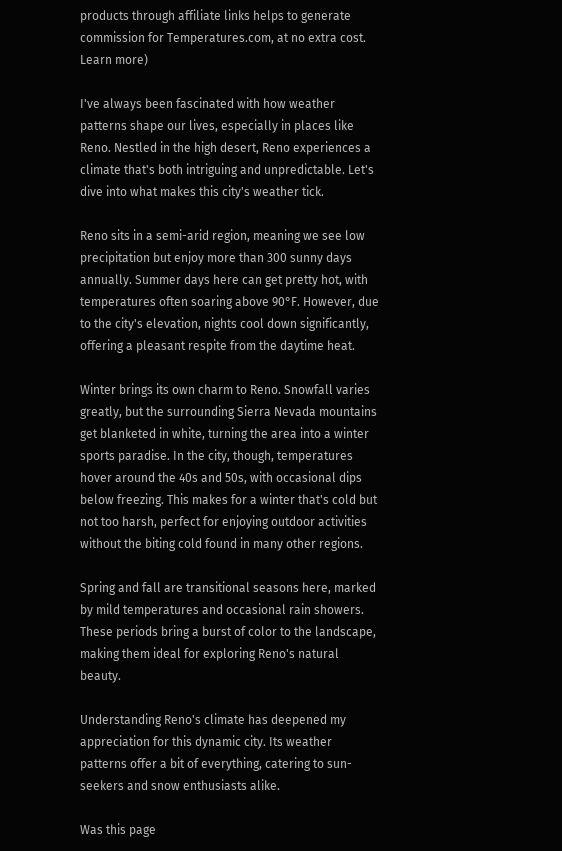products through affiliate links helps to generate commission for Temperatures.com, at no extra cost. Learn more)

I've always been fascinated with how weather patterns shape our lives, especially in places like Reno. Nestled in the high desert, Reno experiences a climate that's both intriguing and unpredictable. Let's dive into what makes this city's weather tick.

Reno sits in a semi-arid region, meaning we see low precipitation but enjoy more than 300 sunny days annually. Summer days here can get pretty hot, with temperatures often soaring above 90°F. However, due to the city's elevation, nights cool down significantly, offering a pleasant respite from the daytime heat.

Winter brings its own charm to Reno. Snowfall varies greatly, but the surrounding Sierra Nevada mountains get blanketed in white, turning the area into a winter sports paradise. In the city, though, temperatures hover around the 40s and 50s, with occasional dips below freezing. This makes for a winter that's cold but not too harsh, perfect for enjoying outdoor activities without the biting cold found in many other regions.

Spring and fall are transitional seasons here, marked by mild temperatures and occasional rain showers. These periods bring a burst of color to the landscape, making them ideal for exploring Reno's natural beauty.

Understanding Reno's climate has deepened my appreciation for this dynamic city. Its weather patterns offer a bit of everything, catering to sun-seekers and snow enthusiasts alike.

Was this page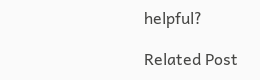helpful?

Related Post